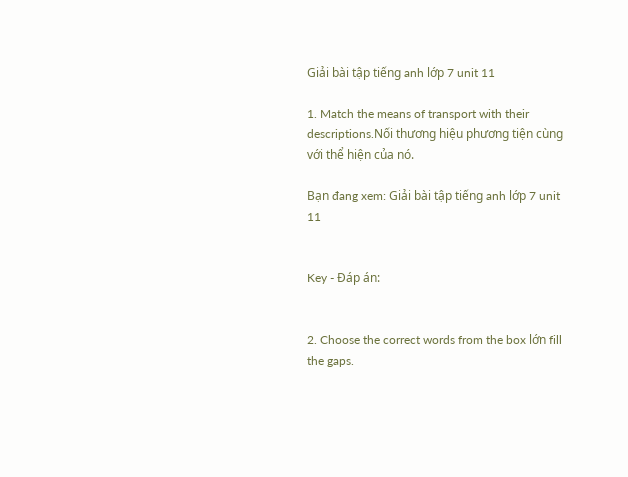Giải bài tập tiếng anh lớp 7 unit 11

1. Match the means of transport with their descriptions.Nối thương hiệu phương tiện cùng với thể hiện của nó.

Bạn đang xem: Giải bài tập tiếng anh lớp 7 unit 11


Key - Đáp án:


2. Choose the correct words from the box lớn fill the gaps.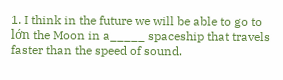1. I think in the future we will be able to go to lớn the Moon in a_____ spaceship that travels faster than the speed of sound.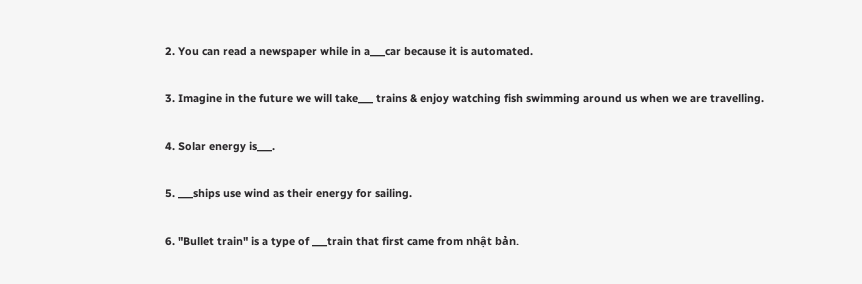2. You can read a newspaper while in a___car because it is automated.

3. Imagine in the future we will take___ trains & enjoy watching fish swimming around us when we are travelling.

4. Solar energy is___.

5. ___ships use wind as their energy for sailing.

6. "Bullet train" is a type of ___train that first came from nhật bản.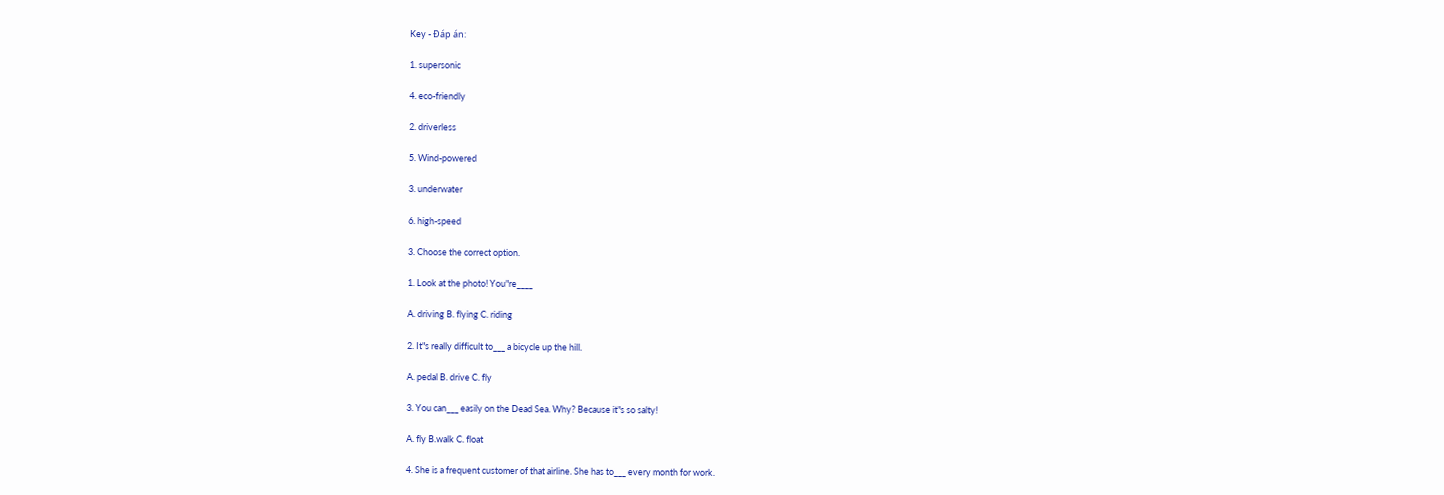Key - Đáp án:

1. supersonic

4. eco-friendly

2. driverless

5. Wind-powered

3. underwater

6. high-speed

3. Choose the correct option.

1. Look at the photo! You"re____

A. driving B. flying C. riding

2. It"s really difficult to___ a bicycle up the hill.

A. pedal B. drive C. fly

3. You can___ easily on the Dead Sea. Why? Because it"s so salty!

A. fly B.walk C. float

4. She is a frequent customer of that airline. She has to___ every month for work.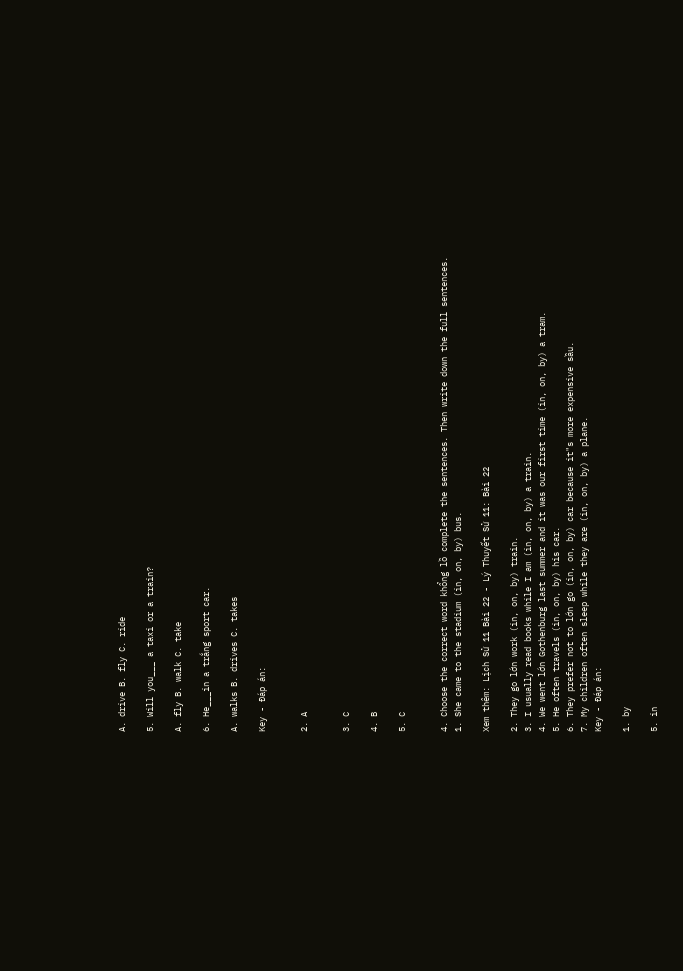A. drive B. fly C. ride

5. Will you___ a taxi or a train?

A. fly B. walk C. take

6. He___in a trắng sport car.

A. walks B. drives C. takes

Key - Đáp án:


2. A


3. C

4. B

5. C


4. Choose the correct word khổng lồ complete the sentences. Then write down the full sentences.
1. She came to the stadium (in, on, by) bus.

Xem thêm: Lịch Sử 11 Bài 22 - Lý Thuyết Sử 11: Bài 22

2. They go lớn work (in, on, by) train.
3. I usually read books while I am (in, on, by) a train.
4. We went lớn Gothenburg last summer and it was our first time (in, on, by) a tram.
5. He often travels (in, on, by) his car.
6. They prefer not to lớn go (in, on, by) car because it"s more expensive sầu.
7. My children often sleep while they are (in, on, by) a plane.
Key - Đáp án:

1. by

5. in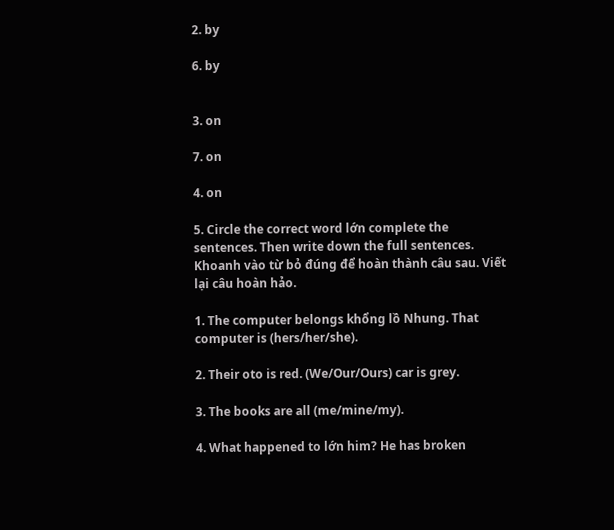2. by

6. by


3. on

7. on

4. on

5. Circle the correct word lớn complete the sentences. Then write down the full sentences.
Khoanh vào từ bỏ đúng để hoàn thành câu sau. Viết lại câu hoàn hảo.

1. The computer belongs khổng lồ Nhung. That computer is (hers/her/she).

2. Their oto is red. (We/Our/Ours) car is grey.

3. The books are all (me/mine/my).

4. What happened to lớn him? He has broken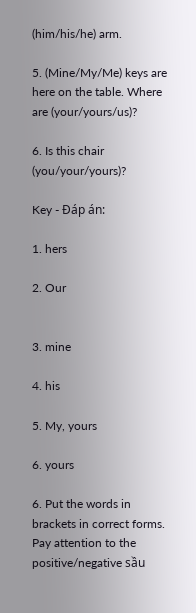(him/his/he) arm.

5. (Mine/My/Me) keys are here on the table. Where are (your/yours/us)?

6. Is this chair (you/your/yours)?

Key - Đáp án:

1. hers

2. Our


3. mine

4. his

5. My, yours

6. yours

6. Put the words in brackets in correct forms. Pay attention to the positive/negative sầu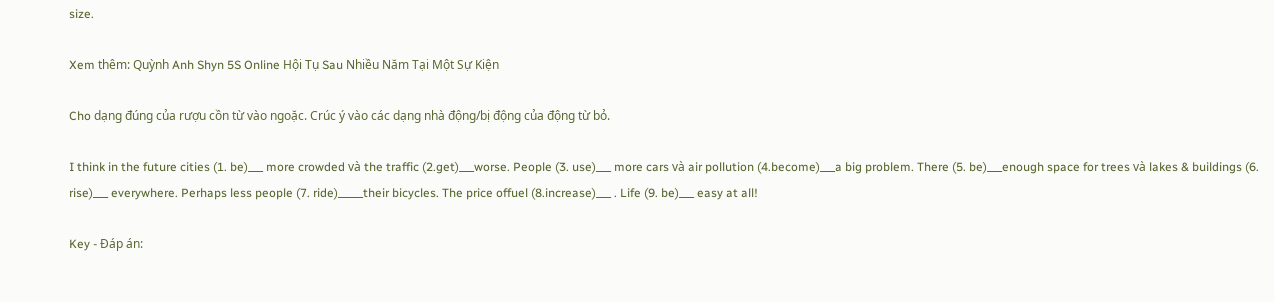size.

Xem thêm: Quỳnh Anh Shyn 5S Online Hội Tụ Sau Nhiều Năm Tại Một Sự Kiện

Cho dạng đúng của rượu cồn từ vào ngoặc. Crúc ý vào các dạng nhà động/bị động của động từ bỏ.

I think in the future cities (1. be)___ more crowded và the traffic (2.get)___worse. People (3. use)___ more cars và air pollution (4.become)___a big problem. There (5. be)___enough space for trees và lakes & buildings (6. rise)___ everywhere. Perhaps less people (7. ride)_____their bicycles. The price offuel (8.increase)___ . Life (9. be)___ easy at all!

Key - Đáp án: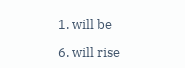1. will be

6. will rise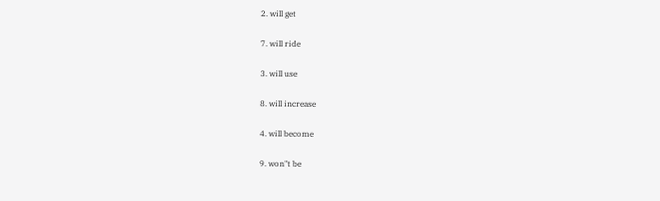2. will get

7. will ride

3. will use

8. will increase

4. will become

9. won"t be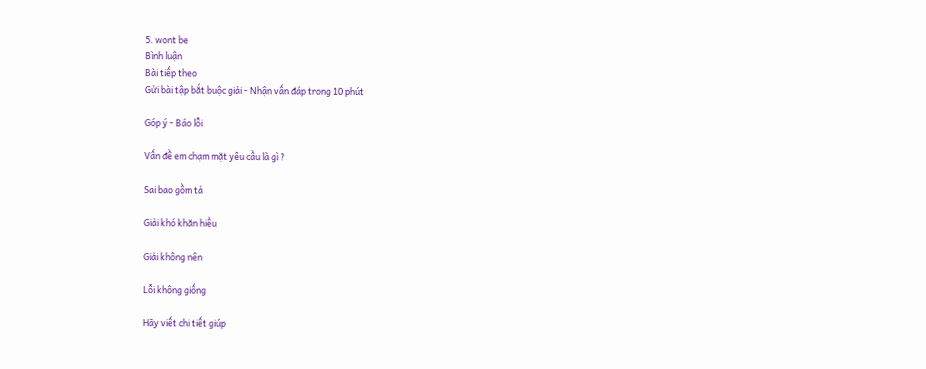5. wont be
Bình luận
Bài tiếp theo
Gửi bài tập bắt buộc giải - Nhận vấn đáp trong 10 phút

Góp ý - Báo lỗi

Vấn đề em chạm mặt yêu cầu là gì ?

Sai bao gồm tả

Giải khó khăn hiểu

Giải không nên

Lỗi không giống

Hãy viết chi tiết giúp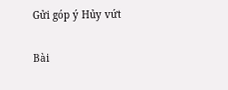Gửi góp ý Hủy vứt

Bài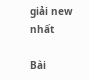giải new nhất

Bài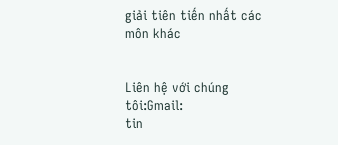giải tiên tiến nhất các môn khác


Liên hệ với chúng tôi:Gmail:
tin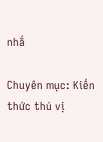nhắ

Chuyên mục: Kiến thức thú vị